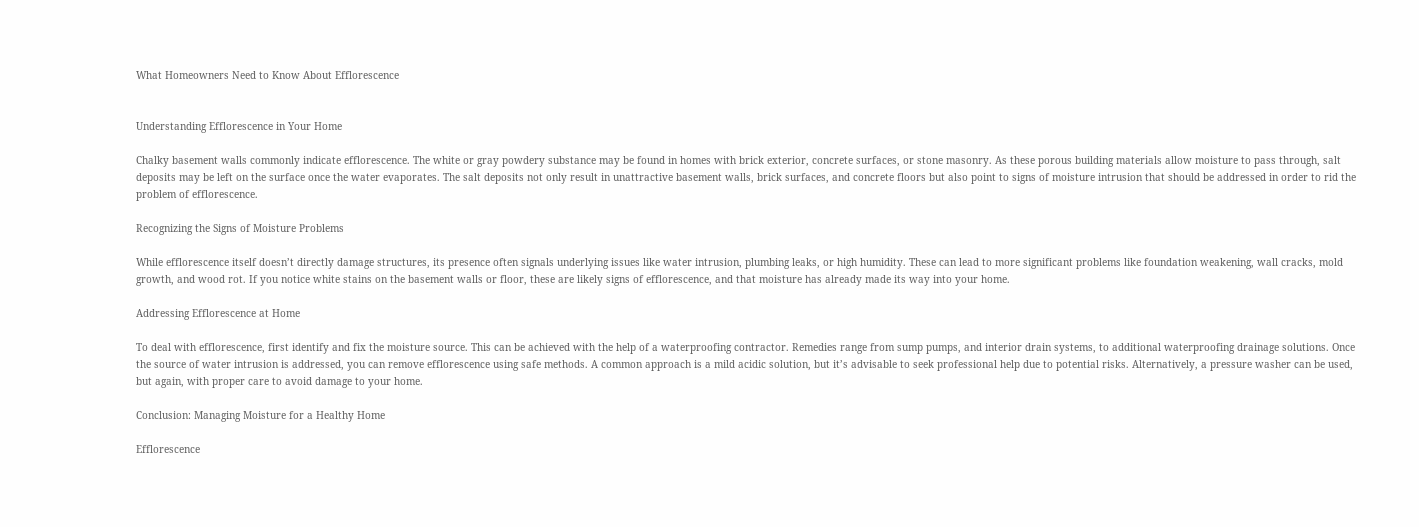What Homeowners Need to Know About Efflorescence


Understanding Efflorescence in Your Home

Chalky basement walls commonly indicate efflorescence. The white or gray powdery substance may be found in homes with brick exterior, concrete surfaces, or stone masonry. As these porous building materials allow moisture to pass through, salt deposits may be left on the surface once the water evaporates. The salt deposits not only result in unattractive basement walls, brick surfaces, and concrete floors but also point to signs of moisture intrusion that should be addressed in order to rid the problem of efflorescence.

Recognizing the Signs of Moisture Problems

While efflorescence itself doesn’t directly damage structures, its presence often signals underlying issues like water intrusion, plumbing leaks, or high humidity. These can lead to more significant problems like foundation weakening, wall cracks, mold growth, and wood rot. If you notice white stains on the basement walls or floor, these are likely signs of efflorescence, and that moisture has already made its way into your home.

Addressing Efflorescence at Home

To deal with efflorescence, first identify and fix the moisture source. This can be achieved with the help of a waterproofing contractor. Remedies range from sump pumps, and interior drain systems, to additional waterproofing drainage solutions. Once the source of water intrusion is addressed, you can remove efflorescence using safe methods. A common approach is a mild acidic solution, but it’s advisable to seek professional help due to potential risks. Alternatively, a pressure washer can be used, but again, with proper care to avoid damage to your home.

Conclusion: Managing Moisture for a Healthy Home

Efflorescence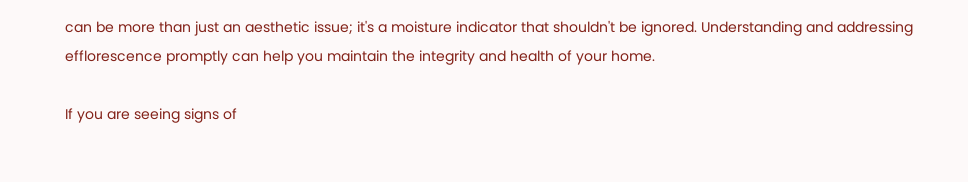can be more than just an aesthetic issue; it's a moisture indicator that shouldn't be ignored. Understanding and addressing efflorescence promptly can help you maintain the integrity and health of your home.

If you are seeing signs of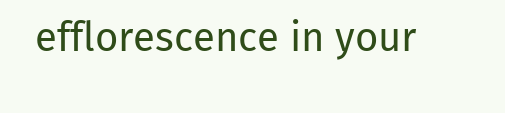efflorescence in your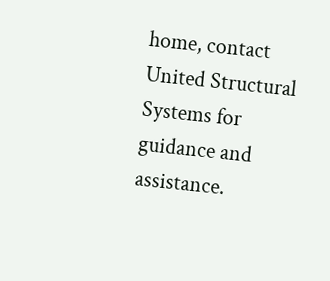home, contact United Structural Systems for guidance and assistance.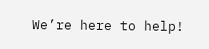We’re here to help!